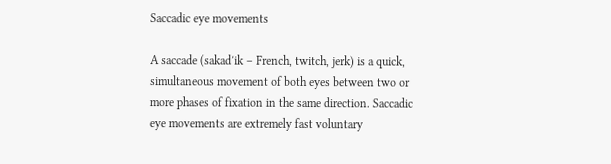Saccadic eye movements

A saccade (sakad′ik – French, twitch, jerk) is a quick, simultaneous movement of both eyes between two or more phases of fixation in the same direction. Saccadic eye movements are extremely fast voluntary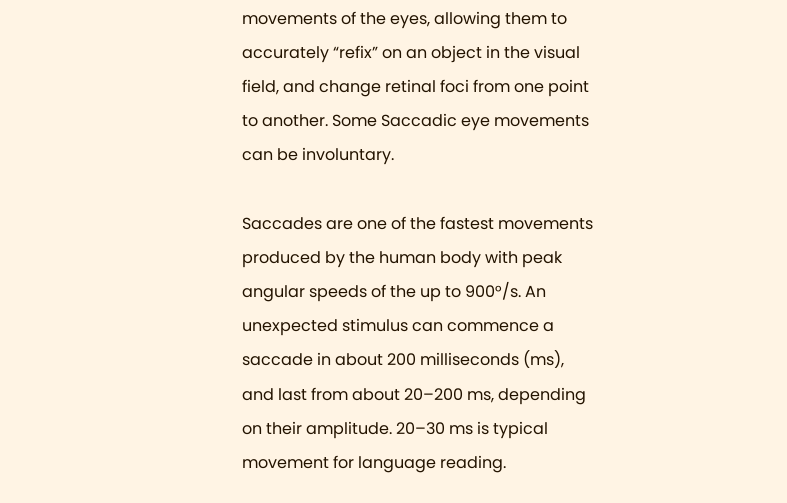movements of the eyes, allowing them to accurately “refix” on an object in the visual field, and change retinal foci from one point to another. Some Saccadic eye movements can be involuntary.

Saccades are one of the fastest movements produced by the human body with peak angular speeds of the up to 900°/s. An unexpected stimulus can commence a saccade in about 200 milliseconds (ms), and last from about 20–200 ms, depending on their amplitude. 20–30 ms is typical movement for language reading.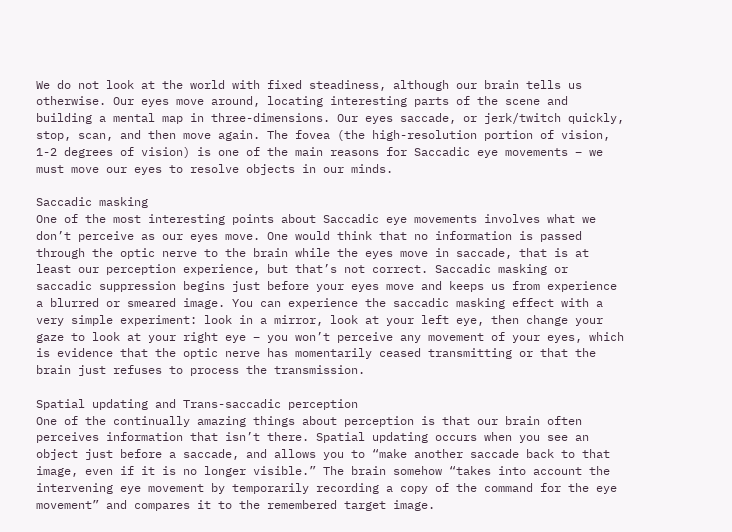We do not look at the world with fixed steadiness, although our brain tells us otherwise. Our eyes move around, locating interesting parts of the scene and building a mental map in three-dimensions. Our eyes saccade, or jerk/twitch quickly, stop, scan, and then move again. The fovea (the high-resolution portion of vision, 1-2 degrees of vision) is one of the main reasons for Saccadic eye movements – we must move our eyes to resolve objects in our minds.

Saccadic masking
One of the most interesting points about Saccadic eye movements involves what we don’t perceive as our eyes move. One would think that no information is passed through the optic nerve to the brain while the eyes move in saccade, that is at least our perception experience, but that’s not correct. Saccadic masking or saccadic suppression begins just before your eyes move and keeps us from experience a blurred or smeared image. You can experience the saccadic masking effect with a very simple experiment: look in a mirror, look at your left eye, then change your gaze to look at your right eye – you won’t perceive any movement of your eyes, which is evidence that the optic nerve has momentarily ceased transmitting or that the brain just refuses to process the transmission.

Spatial updating and Trans-saccadic perception
One of the continually amazing things about perception is that our brain often perceives information that isn’t there. Spatial updating occurs when you see an object just before a saccade, and allows you to “make another saccade back to that image, even if it is no longer visible.” The brain somehow “takes into account the intervening eye movement by temporarily recording a copy of the command for the eye movement” and compares it to the remembered target image.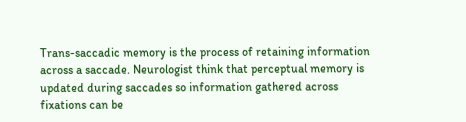Trans-saccadic memory is the process of retaining information across a saccade. Neurologist think that perceptual memory is updated during saccades so information gathered across fixations can be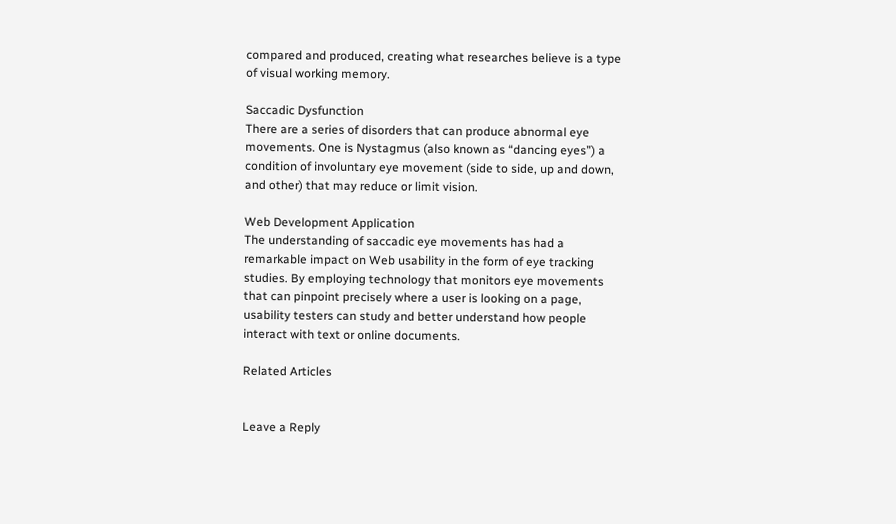compared and produced, creating what researches believe is a type of visual working memory.

Saccadic Dysfunction
There are a series of disorders that can produce abnormal eye movements. One is Nystagmus (also known as “dancing eyes”) a condition of involuntary eye movement (side to side, up and down, and other) that may reduce or limit vision.

Web Development Application
The understanding of saccadic eye movements has had a remarkable impact on Web usability in the form of eye tracking studies. By employing technology that monitors eye movements that can pinpoint precisely where a user is looking on a page, usability testers can study and better understand how people interact with text or online documents.

Related Articles


Leave a Reply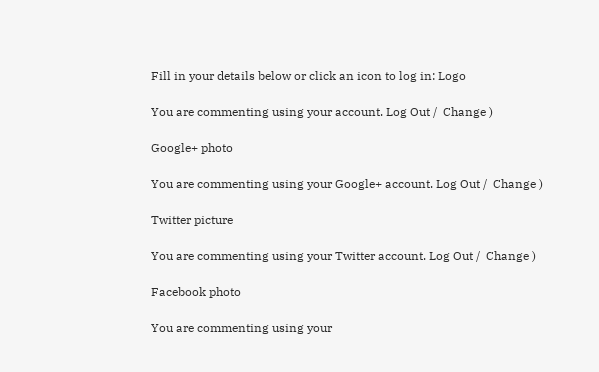Fill in your details below or click an icon to log in: Logo

You are commenting using your account. Log Out /  Change )

Google+ photo

You are commenting using your Google+ account. Log Out /  Change )

Twitter picture

You are commenting using your Twitter account. Log Out /  Change )

Facebook photo

You are commenting using your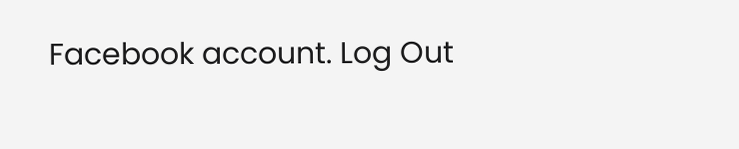Facebook account. Log Out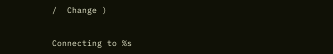/  Change )


Connecting to %s